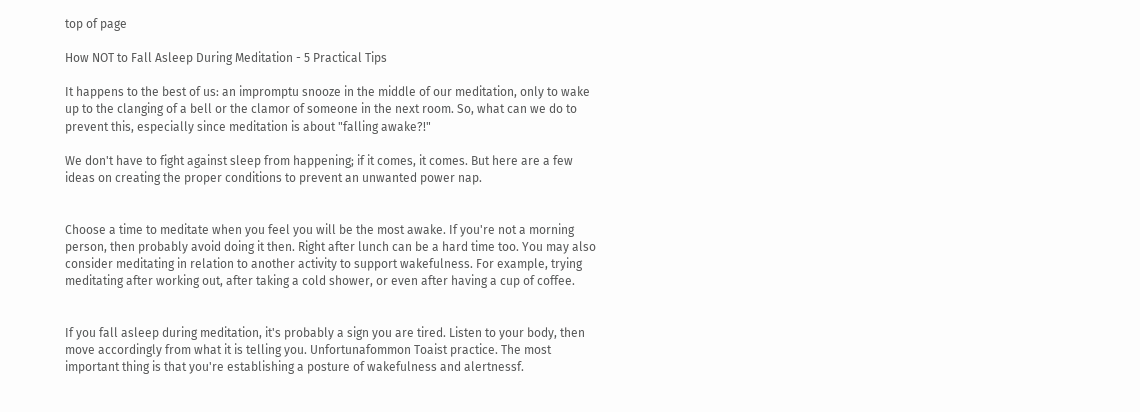top of page

How NOT to Fall Asleep During Meditation - 5 Practical Tips

It happens to the best of us: an impromptu snooze in the middle of our meditation, only to wake up to the clanging of a bell or the clamor of someone in the next room. So, what can we do to prevent this, especially since meditation is about "falling awake?!"

We don't have to fight against sleep from happening; if it comes, it comes. But here are a few ideas on creating the proper conditions to prevent an unwanted power nap.


Choose a time to meditate when you feel you will be the most awake. If you're not a morning person, then probably avoid doing it then. Right after lunch can be a hard time too. You may also consider meditating in relation to another activity to support wakefulness. For example, trying meditating after working out, after taking a cold shower, or even after having a cup of coffee.


If you fall asleep during meditation, it's probably a sign you are tired. Listen to your body, then move accordingly from what it is telling you. Unfortunafommon Toaist practice. The most important thing is that you're establishing a posture of wakefulness and alertnessf.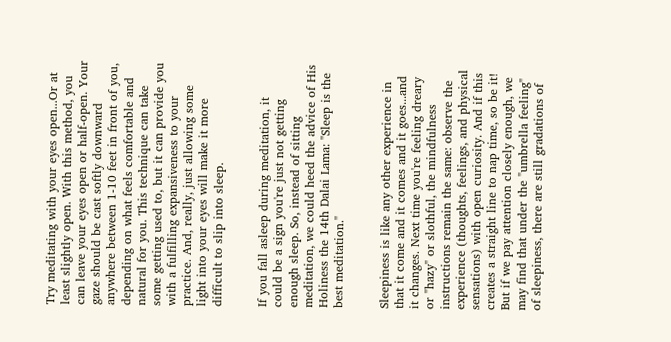Try meditating with your eyes open...Or at least slightly open. With this method, you can leave your eyes open or half-open. Your gaze should be cast softly downward anywhere between 1-10 feet in front of you, depending on what feels comfortable and natural for you. This technique can take some getting used to, but it can provide you with a fulfilling expansiveness to your practice. And, really, just allowing some light into your eyes will make it more difficult to slip into sleep.


If you fall asleep during meditation, it could be a sign you're just not getting enough sleep. So, instead of sitting meditation, we could heed the advice of His Holiness the 14th Dalai Lama: "Sleep is the best meditation."


Sleepiness is like any other experience in that it come and it comes and it goes...and it changes. Next time you're feeling dreary or "hazy" or slothful, the mindfulness instructions remain the same: observe the experience (thoughts, feelings, and physical sensations) with open curiosity. And if this creates a straight line to nap time, so be it! But if we pay attention closely enough, we may find that under the "umbrella feeling" of sleepiness, there are still gradations of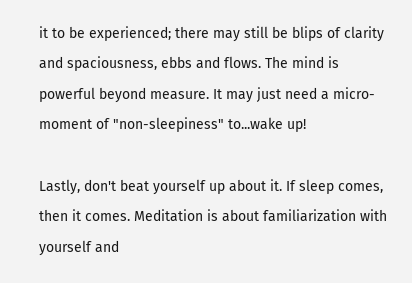it to be experienced; there may still be blips of clarity and spaciousness, ebbs and flows. The mind is powerful beyond measure. It may just need a micro-moment of "non-sleepiness" to...wake up!

Lastly, don't beat yourself up about it. If sleep comes, then it comes. Meditation is about familiarization with yourself and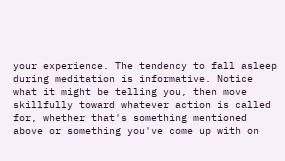your experience. The tendency to fall asleep during meditation is informative. Notice what it might be telling you, then move skillfully toward whatever action is called for, whether that's something mentioned above or something you've come up with on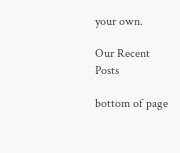your own.

Our Recent Posts

bottom of page